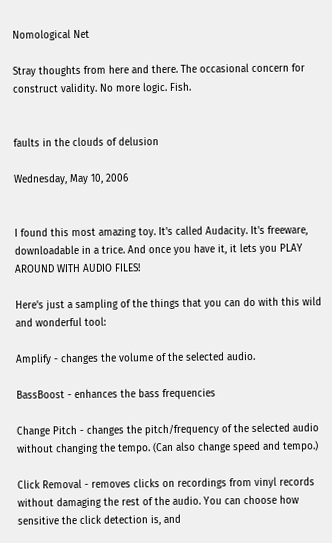Nomological Net

Stray thoughts from here and there. The occasional concern for construct validity. No more logic. Fish.


faults in the clouds of delusion

Wednesday, May 10, 2006


I found this most amazing toy. It's called Audacity. It's freeware, downloadable in a trice. And once you have it, it lets you PLAY AROUND WITH AUDIO FILES!

Here's just a sampling of the things that you can do with this wild and wonderful tool:

Amplify - changes the volume of the selected audio.

BassBoost - enhances the bass frequencies

Change Pitch - changes the pitch/frequency of the selected audio without changing the tempo. (Can also change speed and tempo.)

Click Removal - removes clicks on recordings from vinyl records without damaging the rest of the audio. You can choose how sensitive the click detection is, and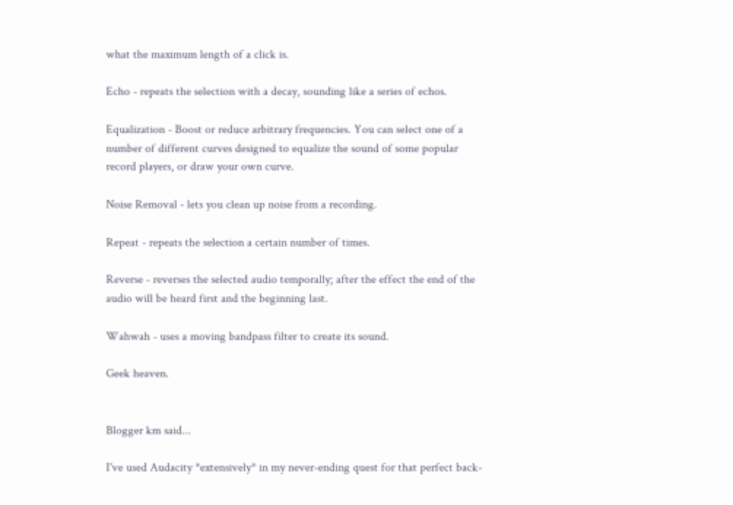what the maximum length of a click is.

Echo - repeats the selection with a decay, sounding like a series of echos.

Equalization - Boost or reduce arbitrary frequencies. You can select one of a number of different curves designed to equalize the sound of some popular record players, or draw your own curve.

Noise Removal - lets you clean up noise from a recording.

Repeat - repeats the selection a certain number of times.

Reverse - reverses the selected audio temporally; after the effect the end of the audio will be heard first and the beginning last.

Wahwah - uses a moving bandpass filter to create its sound.

Geek heaven.


Blogger km said...

I've used Audacity *extensively* in my never-ending quest for that perfect back-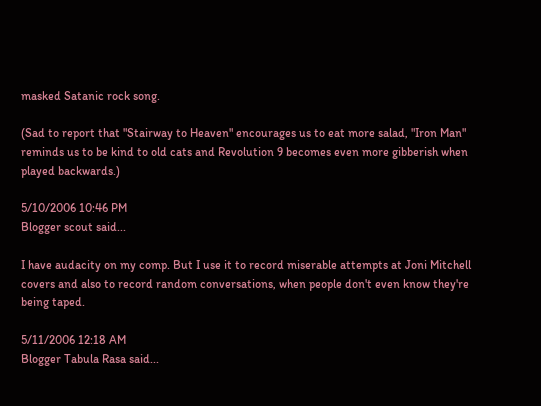masked Satanic rock song.

(Sad to report that "Stairway to Heaven" encourages us to eat more salad, "Iron Man" reminds us to be kind to old cats and Revolution 9 becomes even more gibberish when played backwards.)

5/10/2006 10:46 PM
Blogger scout said...

I have audacity on my comp. But I use it to record miserable attempts at Joni Mitchell covers and also to record random conversations, when people don't even know they're being taped.

5/11/2006 12:18 AM
Blogger Tabula Rasa said...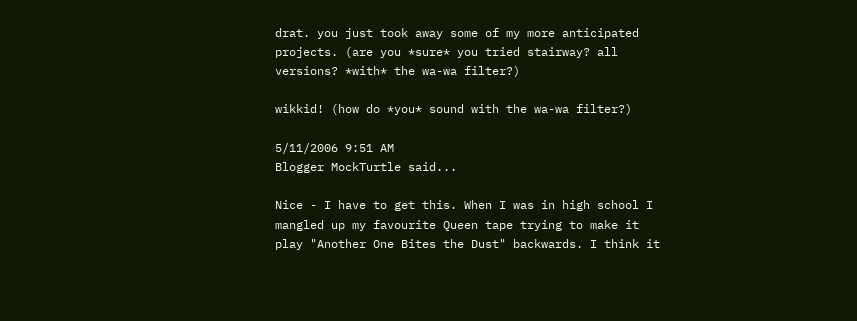drat. you just took away some of my more anticipated projects. (are you *sure* you tried stairway? all versions? *with* the wa-wa filter?)

wikkid! (how do *you* sound with the wa-wa filter?)

5/11/2006 9:51 AM
Blogger MockTurtle said...

Nice - I have to get this. When I was in high school I mangled up my favourite Queen tape trying to make it play "Another One Bites the Dust" backwards. I think it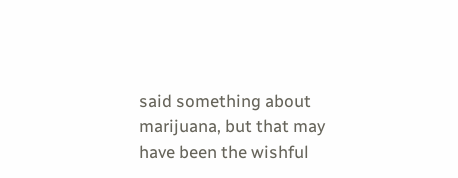said something about marijuana, but that may have been the wishful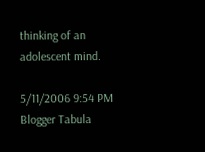thinking of an adolescent mind.

5/11/2006 9:54 PM
Blogger Tabula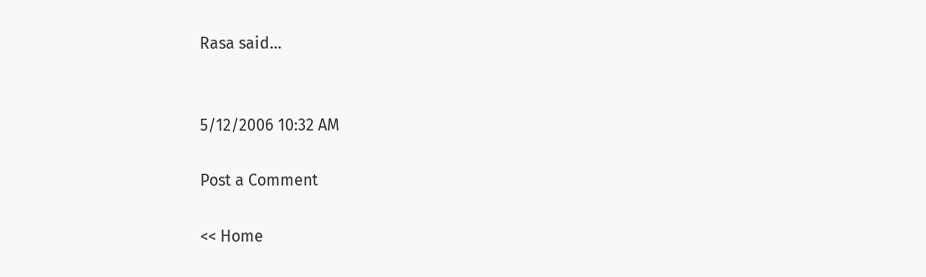Rasa said...


5/12/2006 10:32 AM

Post a Comment

<< Home